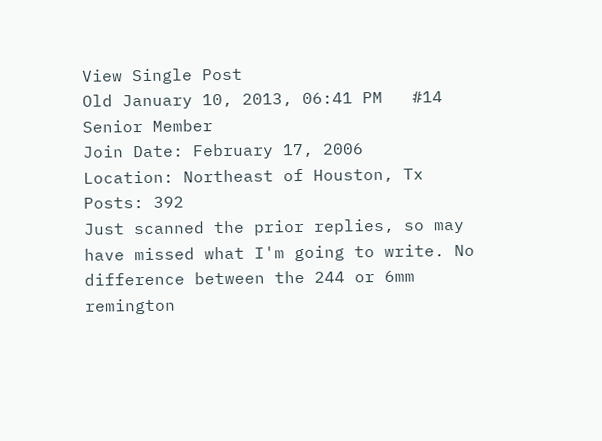View Single Post
Old January 10, 2013, 06:41 PM   #14
Senior Member
Join Date: February 17, 2006
Location: Northeast of Houston, Tx
Posts: 392
Just scanned the prior replies, so may have missed what I'm going to write. No difference between the 244 or 6mm remington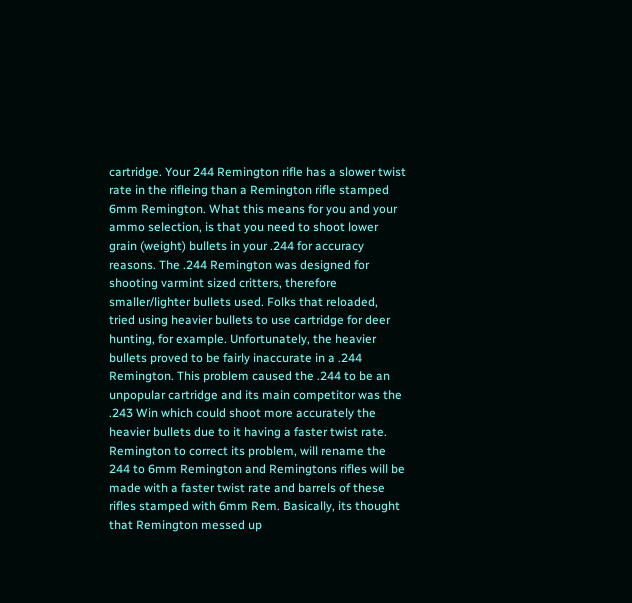cartridge. Your 244 Remington rifle has a slower twist rate in the rifleing than a Remington rifle stamped 6mm Remington. What this means for you and your ammo selection, is that you need to shoot lower grain (weight) bullets in your .244 for accuracy reasons. The .244 Remington was designed for shooting varmint sized critters, therefore smaller/lighter bullets used. Folks that reloaded, tried using heavier bullets to use cartridge for deer hunting, for example. Unfortunately, the heavier bullets proved to be fairly inaccurate in a .244 Remington. This problem caused the .244 to be an unpopular cartridge and its main competitor was the .243 Win which could shoot more accurately the heavier bullets due to it having a faster twist rate. Remington to correct its problem, will rename the 244 to 6mm Remington and Remingtons rifles will be made with a faster twist rate and barrels of these rifles stamped with 6mm Rem. Basically, its thought that Remington messed up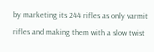by marketing its 244 rifles as only varmit rifles and making them with a slow twist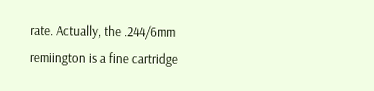rate. Actually, the .244/6mm remiington is a fine cartridge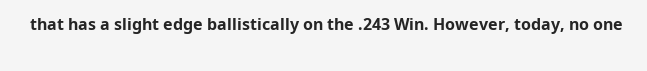that has a slight edge ballistically on the .243 Win. However, today, no one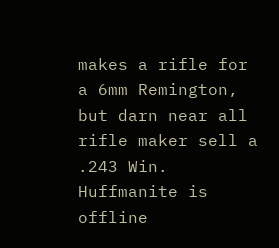makes a rifle for a 6mm Remington, but darn near all rifle maker sell a .243 Win.
Huffmanite is offline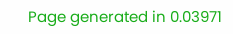Page generated in 0.03971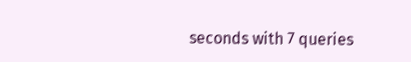seconds with 7 queries